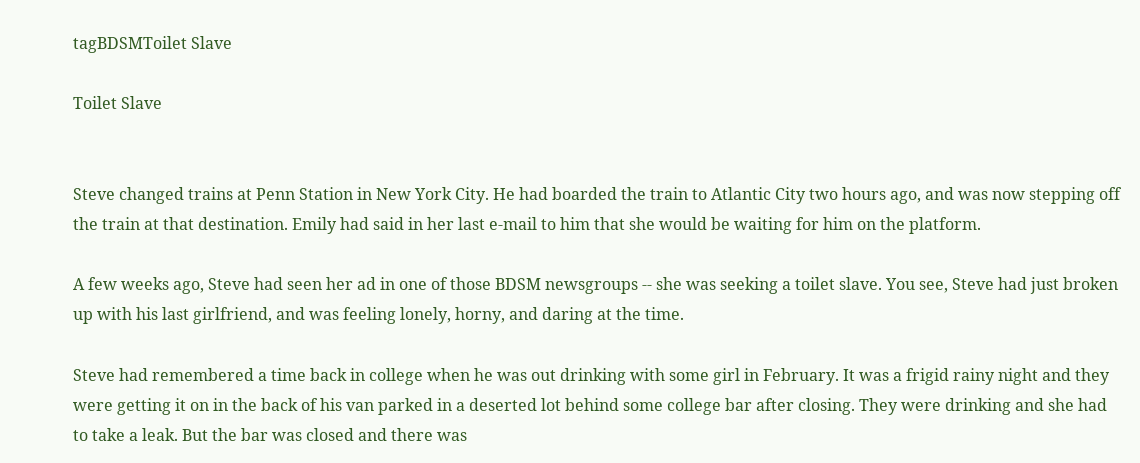tagBDSMToilet Slave

Toilet Slave


Steve changed trains at Penn Station in New York City. He had boarded the train to Atlantic City two hours ago, and was now stepping off the train at that destination. Emily had said in her last e-mail to him that she would be waiting for him on the platform.

A few weeks ago, Steve had seen her ad in one of those BDSM newsgroups -- she was seeking a toilet slave. You see, Steve had just broken up with his last girlfriend, and was feeling lonely, horny, and daring at the time.

Steve had remembered a time back in college when he was out drinking with some girl in February. It was a frigid rainy night and they were getting it on in the back of his van parked in a deserted lot behind some college bar after closing. They were drinking and she had to take a leak. But the bar was closed and there was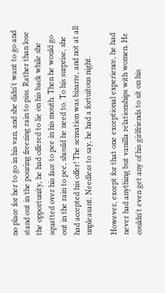no place for her to go in his van, and she didn't want to go and stand out in the pouring freezing rain to piss. Rather than lose the opportunity, he had offered to lie on his back while she squatted over his face to pee in his mouth. Then he would go out in the rain to pee, should he need to. To his surprise, she had accepted his offer! The sensation was bizarre, and not at all unpleasant. Needless to say, he had a fortuitous night.

However, except for that one exceptional experience, he had never had anything but vanilla relationships with women. He couldn't even get any of his girlfriends to sit on his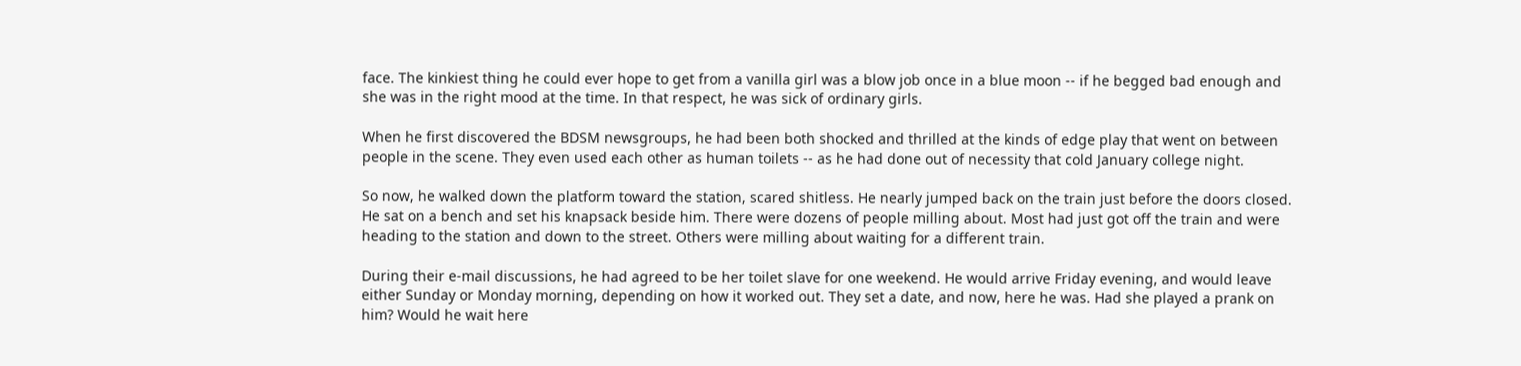face. The kinkiest thing he could ever hope to get from a vanilla girl was a blow job once in a blue moon -- if he begged bad enough and she was in the right mood at the time. In that respect, he was sick of ordinary girls.

When he first discovered the BDSM newsgroups, he had been both shocked and thrilled at the kinds of edge play that went on between people in the scene. They even used each other as human toilets -- as he had done out of necessity that cold January college night.

So now, he walked down the platform toward the station, scared shitless. He nearly jumped back on the train just before the doors closed. He sat on a bench and set his knapsack beside him. There were dozens of people milling about. Most had just got off the train and were heading to the station and down to the street. Others were milling about waiting for a different train.

During their e-mail discussions, he had agreed to be her toilet slave for one weekend. He would arrive Friday evening, and would leave either Sunday or Monday morning, depending on how it worked out. They set a date, and now, here he was. Had she played a prank on him? Would he wait here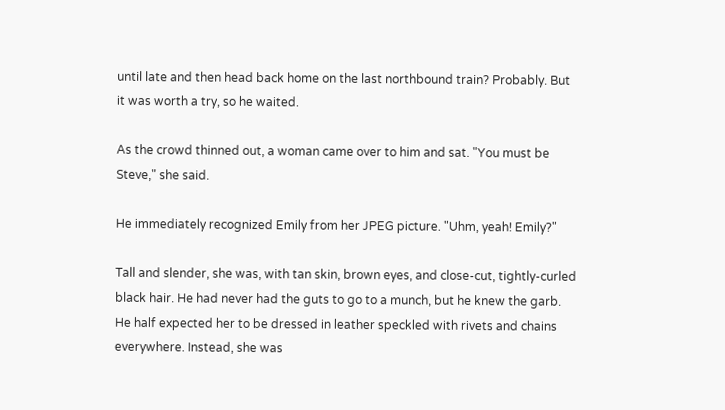until late and then head back home on the last northbound train? Probably. But it was worth a try, so he waited.

As the crowd thinned out, a woman came over to him and sat. "You must be Steve," she said.

He immediately recognized Emily from her JPEG picture. "Uhm, yeah! Emily?"

Tall and slender, she was, with tan skin, brown eyes, and close-cut, tightly-curled black hair. He had never had the guts to go to a munch, but he knew the garb. He half expected her to be dressed in leather speckled with rivets and chains everywhere. Instead, she was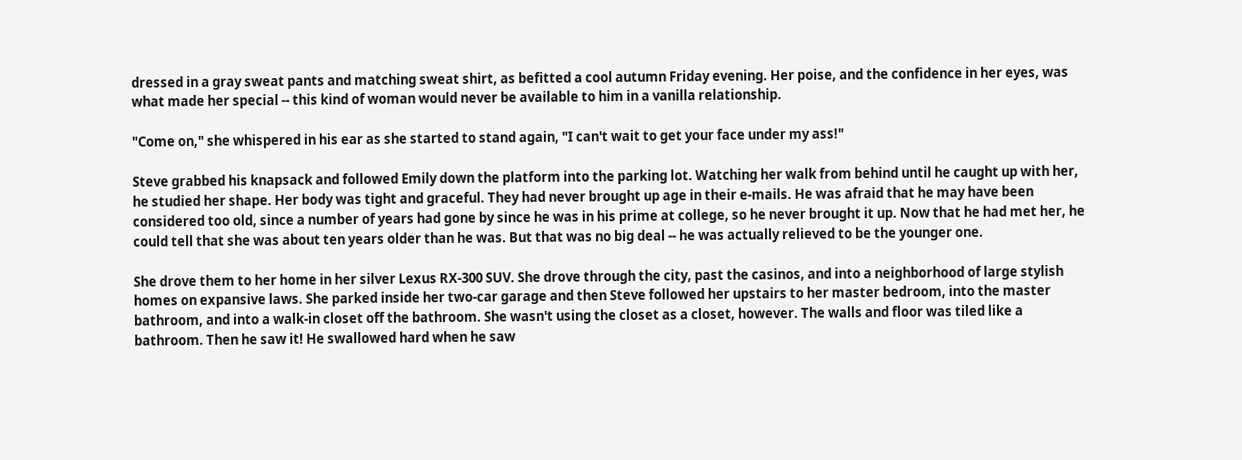dressed in a gray sweat pants and matching sweat shirt, as befitted a cool autumn Friday evening. Her poise, and the confidence in her eyes, was what made her special -- this kind of woman would never be available to him in a vanilla relationship.

"Come on," she whispered in his ear as she started to stand again, "I can't wait to get your face under my ass!"

Steve grabbed his knapsack and followed Emily down the platform into the parking lot. Watching her walk from behind until he caught up with her, he studied her shape. Her body was tight and graceful. They had never brought up age in their e-mails. He was afraid that he may have been considered too old, since a number of years had gone by since he was in his prime at college, so he never brought it up. Now that he had met her, he could tell that she was about ten years older than he was. But that was no big deal -- he was actually relieved to be the younger one.

She drove them to her home in her silver Lexus RX-300 SUV. She drove through the city, past the casinos, and into a neighborhood of large stylish homes on expansive laws. She parked inside her two-car garage and then Steve followed her upstairs to her master bedroom, into the master bathroom, and into a walk-in closet off the bathroom. She wasn't using the closet as a closet, however. The walls and floor was tiled like a bathroom. Then he saw it! He swallowed hard when he saw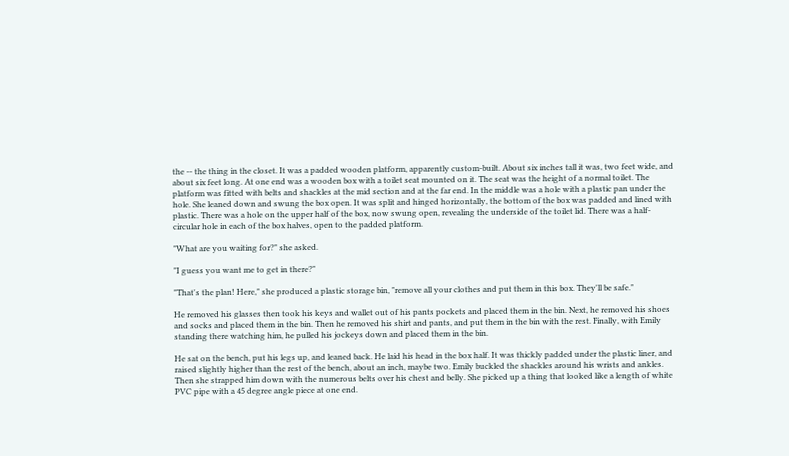the -- the thing in the closet. It was a padded wooden platform, apparently custom-built. About six inches tall it was, two feet wide, and about six feet long. At one end was a wooden box with a toilet seat mounted on it. The seat was the height of a normal toilet. The platform was fitted with belts and shackles at the mid section and at the far end. In the middle was a hole with a plastic pan under the hole. She leaned down and swung the box open. It was split and hinged horizontally, the bottom of the box was padded and lined with plastic. There was a hole on the upper half of the box, now swung open, revealing the underside of the toilet lid. There was a half-circular hole in each of the box halves, open to the padded platform.

"What are you waiting for?" she asked.

"I guess you want me to get in there?"

"That's the plan! Here," she produced a plastic storage bin, "remove all your clothes and put them in this box. They'll be safe."

He removed his glasses then took his keys and wallet out of his pants pockets and placed them in the bin. Next, he removed his shoes and socks and placed them in the bin. Then he removed his shirt and pants, and put them in the bin with the rest. Finally, with Emily standing there watching him, he pulled his jockeys down and placed them in the bin.

He sat on the bench, put his legs up, and leaned back. He laid his head in the box half. It was thickly padded under the plastic liner, and raised slightly higher than the rest of the bench, about an inch, maybe two. Emily buckled the shackles around his wrists and ankles. Then she strapped him down with the numerous belts over his chest and belly. She picked up a thing that looked like a length of white PVC pipe with a 45 degree angle piece at one end.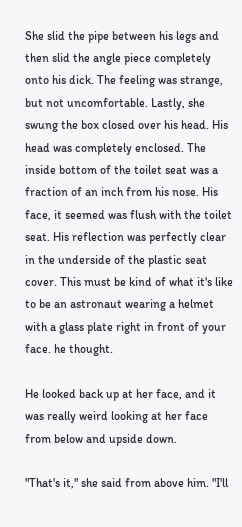She slid the pipe between his legs and then slid the angle piece completely onto his dick. The feeling was strange, but not uncomfortable. Lastly, she swung the box closed over his head. His head was completely enclosed. The inside bottom of the toilet seat was a fraction of an inch from his nose. His face, it seemed was flush with the toilet seat. His reflection was perfectly clear in the underside of the plastic seat cover. This must be kind of what it's like to be an astronaut wearing a helmet with a glass plate right in front of your face. he thought.

He looked back up at her face, and it was really weird looking at her face from below and upside down.

"That's it," she said from above him. "I'll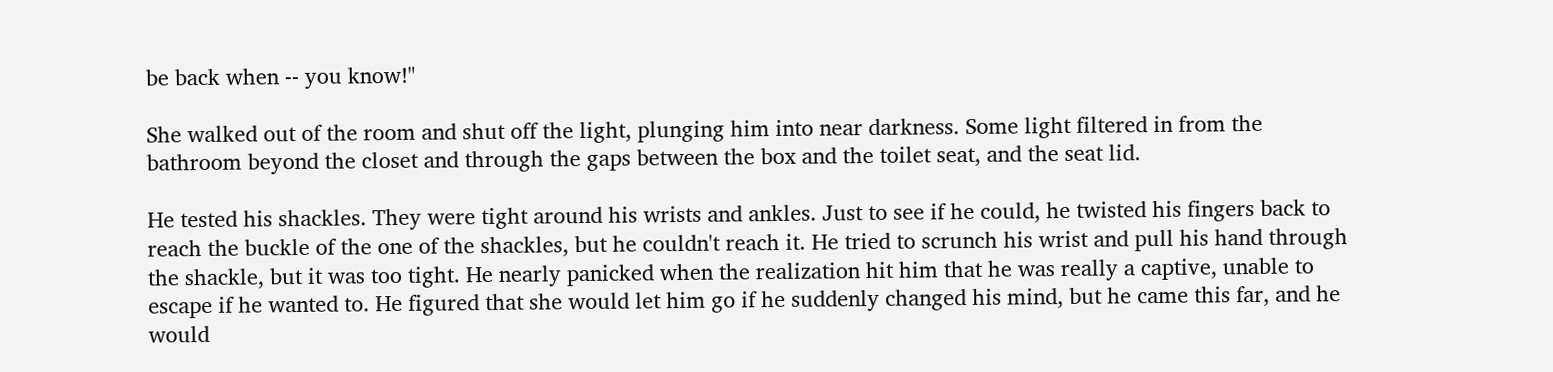be back when -- you know!"

She walked out of the room and shut off the light, plunging him into near darkness. Some light filtered in from the bathroom beyond the closet and through the gaps between the box and the toilet seat, and the seat lid.

He tested his shackles. They were tight around his wrists and ankles. Just to see if he could, he twisted his fingers back to reach the buckle of the one of the shackles, but he couldn't reach it. He tried to scrunch his wrist and pull his hand through the shackle, but it was too tight. He nearly panicked when the realization hit him that he was really a captive, unable to escape if he wanted to. He figured that she would let him go if he suddenly changed his mind, but he came this far, and he would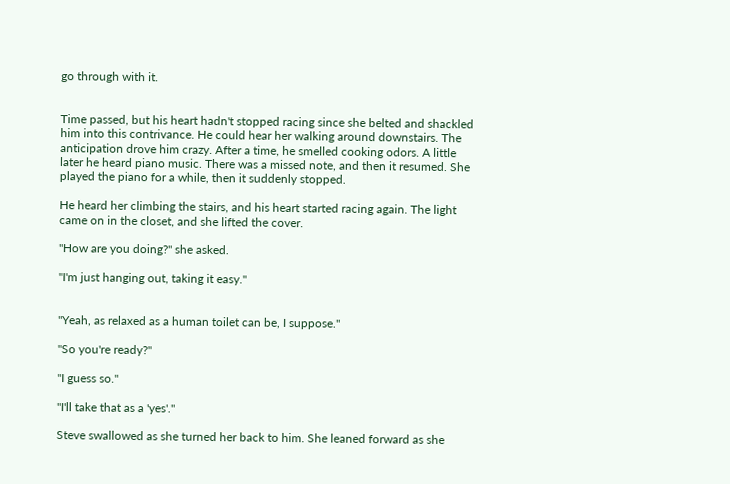go through with it.


Time passed, but his heart hadn't stopped racing since she belted and shackled him into this contrivance. He could hear her walking around downstairs. The anticipation drove him crazy. After a time, he smelled cooking odors. A little later he heard piano music. There was a missed note, and then it resumed. She played the piano for a while, then it suddenly stopped.

He heard her climbing the stairs, and his heart started racing again. The light came on in the closet, and she lifted the cover.

"How are you doing?" she asked.

"I'm just hanging out, taking it easy."


"Yeah, as relaxed as a human toilet can be, I suppose."

"So you're ready?"

"I guess so."

"I'll take that as a 'yes'."

Steve swallowed as she turned her back to him. She leaned forward as she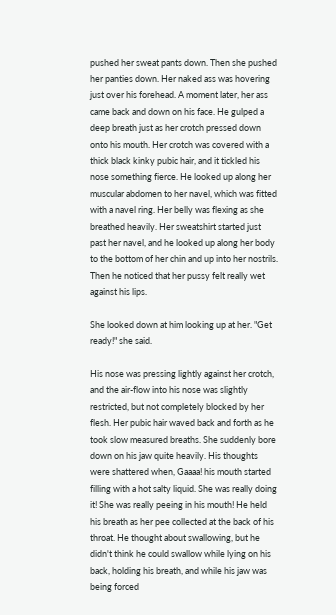pushed her sweat pants down. Then she pushed her panties down. Her naked ass was hovering just over his forehead. A moment later, her ass came back and down on his face. He gulped a deep breath just as her crotch pressed down onto his mouth. Her crotch was covered with a thick black kinky pubic hair, and it tickled his nose something fierce. He looked up along her muscular abdomen to her navel, which was fitted with a navel ring. Her belly was flexing as she breathed heavily. Her sweatshirt started just past her navel, and he looked up along her body to the bottom of her chin and up into her nostrils. Then he noticed that her pussy felt really wet against his lips.

She looked down at him looking up at her. "Get ready!" she said.

His nose was pressing lightly against her crotch, and the air-flow into his nose was slightly restricted, but not completely blocked by her flesh. Her pubic hair waved back and forth as he took slow measured breaths. She suddenly bore down on his jaw quite heavily. His thoughts were shattered when, Gaaaa! his mouth started filling with a hot salty liquid. She was really doing it! She was really peeing in his mouth! He held his breath as her pee collected at the back of his throat. He thought about swallowing, but he didn't think he could swallow while lying on his back, holding his breath, and while his jaw was being forced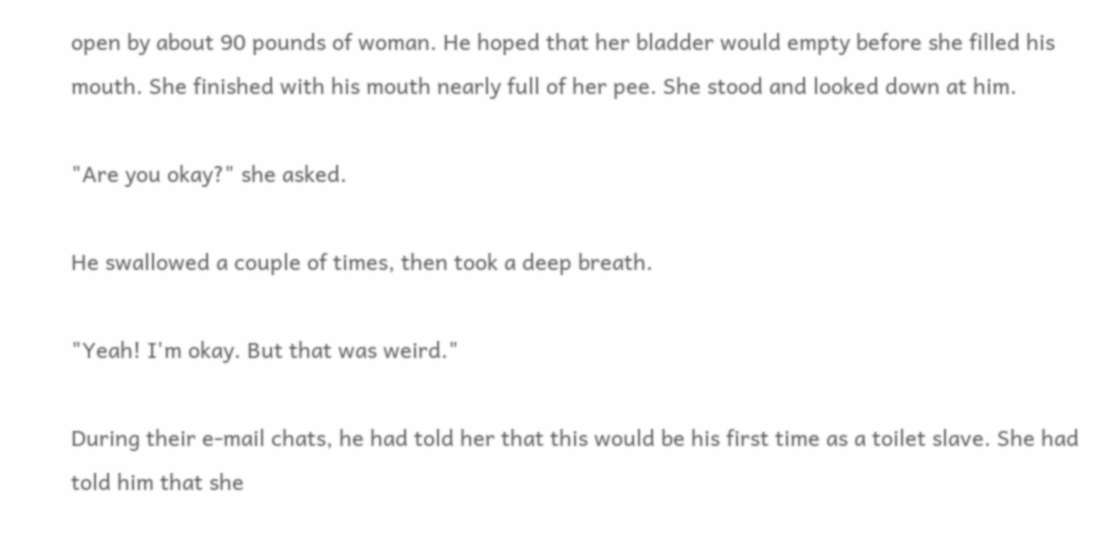open by about 90 pounds of woman. He hoped that her bladder would empty before she filled his mouth. She finished with his mouth nearly full of her pee. She stood and looked down at him.

"Are you okay?" she asked.

He swallowed a couple of times, then took a deep breath.

"Yeah! I'm okay. But that was weird."

During their e-mail chats, he had told her that this would be his first time as a toilet slave. She had told him that she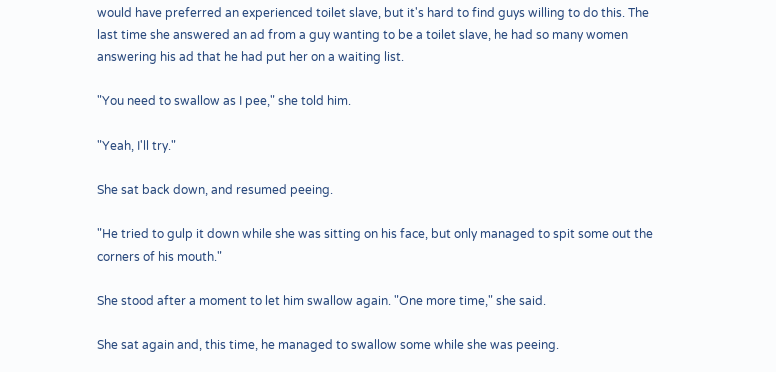would have preferred an experienced toilet slave, but it's hard to find guys willing to do this. The last time she answered an ad from a guy wanting to be a toilet slave, he had so many women answering his ad that he had put her on a waiting list.

"You need to swallow as I pee," she told him.

"Yeah, I'll try."

She sat back down, and resumed peeing.

"He tried to gulp it down while she was sitting on his face, but only managed to spit some out the corners of his mouth."

She stood after a moment to let him swallow again. "One more time," she said.

She sat again and, this time, he managed to swallow some while she was peeing.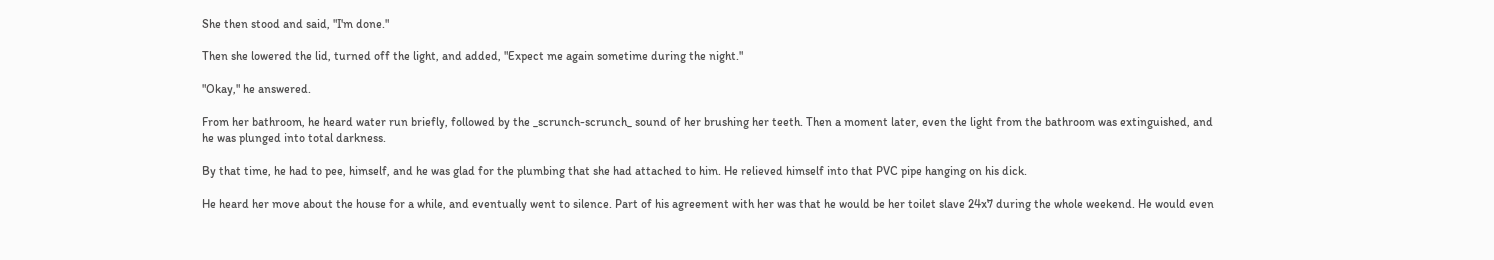She then stood and said, "I'm done."

Then she lowered the lid, turned off the light, and added, "Expect me again sometime during the night."

"Okay," he answered.

From her bathroom, he heard water run briefly, followed by the _scrunch-scrunch_ sound of her brushing her teeth. Then a moment later, even the light from the bathroom was extinguished, and he was plunged into total darkness.

By that time, he had to pee, himself, and he was glad for the plumbing that she had attached to him. He relieved himself into that PVC pipe hanging on his dick.

He heard her move about the house for a while, and eventually went to silence. Part of his agreement with her was that he would be her toilet slave 24x7 during the whole weekend. He would even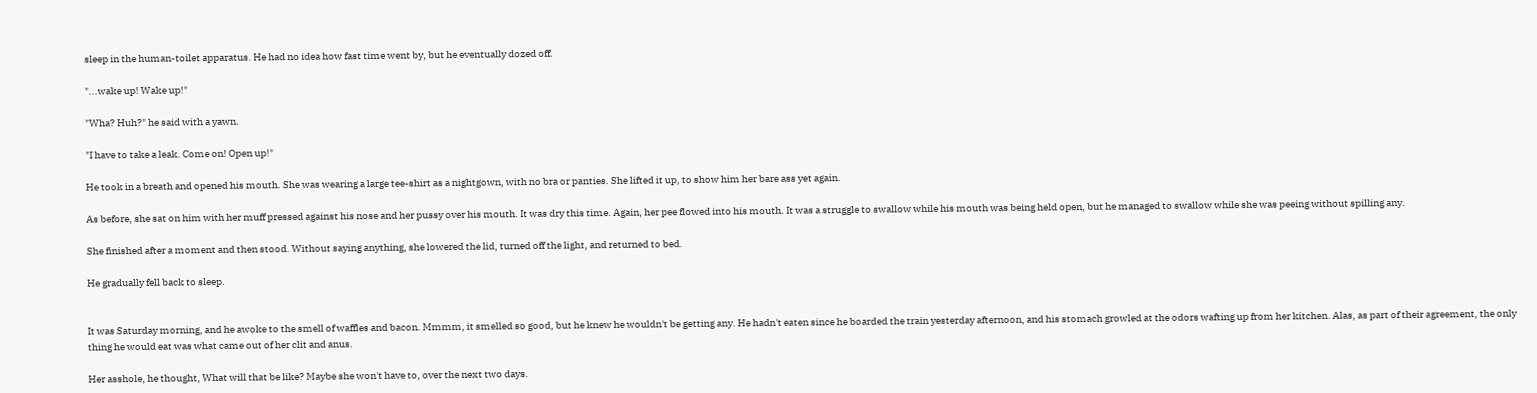sleep in the human-toilet apparatus. He had no idea how fast time went by, but he eventually dozed off.

"...wake up! Wake up!"

"Wha? Huh?" he said with a yawn.

"I have to take a leak. Come on! Open up!"

He took in a breath and opened his mouth. She was wearing a large tee-shirt as a nightgown, with no bra or panties. She lifted it up, to show him her bare ass yet again.

As before, she sat on him with her muff pressed against his nose and her pussy over his mouth. It was dry this time. Again, her pee flowed into his mouth. It was a struggle to swallow while his mouth was being held open, but he managed to swallow while she was peeing without spilling any.

She finished after a moment and then stood. Without saying anything, she lowered the lid, turned off the light, and returned to bed.

He gradually fell back to sleep.


It was Saturday morning, and he awoke to the smell of waffles and bacon. Mmmm, it smelled so good, but he knew he wouldn't be getting any. He hadn't eaten since he boarded the train yesterday afternoon, and his stomach growled at the odors wafting up from her kitchen. Alas, as part of their agreement, the only thing he would eat was what came out of her clit and anus.

Her asshole, he thought, What will that be like? Maybe she won't have to, over the next two days.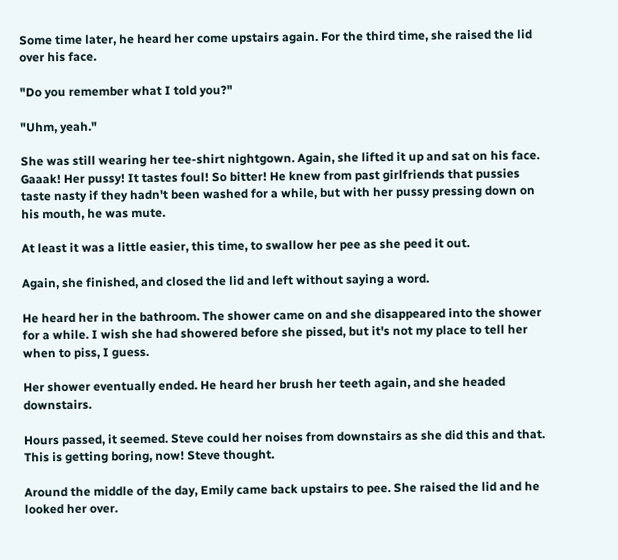Some time later, he heard her come upstairs again. For the third time, she raised the lid over his face.

"Do you remember what I told you?"

"Uhm, yeah."

She was still wearing her tee-shirt nightgown. Again, she lifted it up and sat on his face. Gaaak! Her pussy! It tastes foul! So bitter! He knew from past girlfriends that pussies taste nasty if they hadn't been washed for a while, but with her pussy pressing down on his mouth, he was mute.

At least it was a little easier, this time, to swallow her pee as she peed it out.

Again, she finished, and closed the lid and left without saying a word.

He heard her in the bathroom. The shower came on and she disappeared into the shower for a while. I wish she had showered before she pissed, but it's not my place to tell her when to piss, I guess.

Her shower eventually ended. He heard her brush her teeth again, and she headed downstairs.

Hours passed, it seemed. Steve could her noises from downstairs as she did this and that. This is getting boring, now! Steve thought.

Around the middle of the day, Emily came back upstairs to pee. She raised the lid and he looked her over.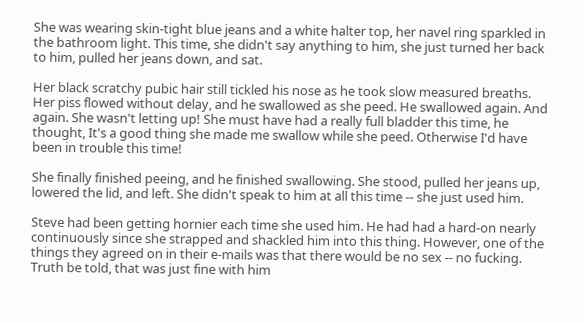She was wearing skin-tight blue jeans and a white halter top, her navel ring sparkled in the bathroom light. This time, she didn't say anything to him, she just turned her back to him, pulled her jeans down, and sat.

Her black scratchy pubic hair still tickled his nose as he took slow measured breaths. Her piss flowed without delay, and he swallowed as she peed. He swallowed again. And again. She wasn't letting up! She must have had a really full bladder this time, he thought, It's a good thing she made me swallow while she peed. Otherwise I'd have been in trouble this time!

She finally finished peeing, and he finished swallowing. She stood, pulled her jeans up, lowered the lid, and left. She didn't speak to him at all this time -- she just used him.

Steve had been getting hornier each time she used him. He had had a hard-on nearly continuously since she strapped and shackled him into this thing. However, one of the things they agreed on in their e-mails was that there would be no sex -- no fucking. Truth be told, that was just fine with him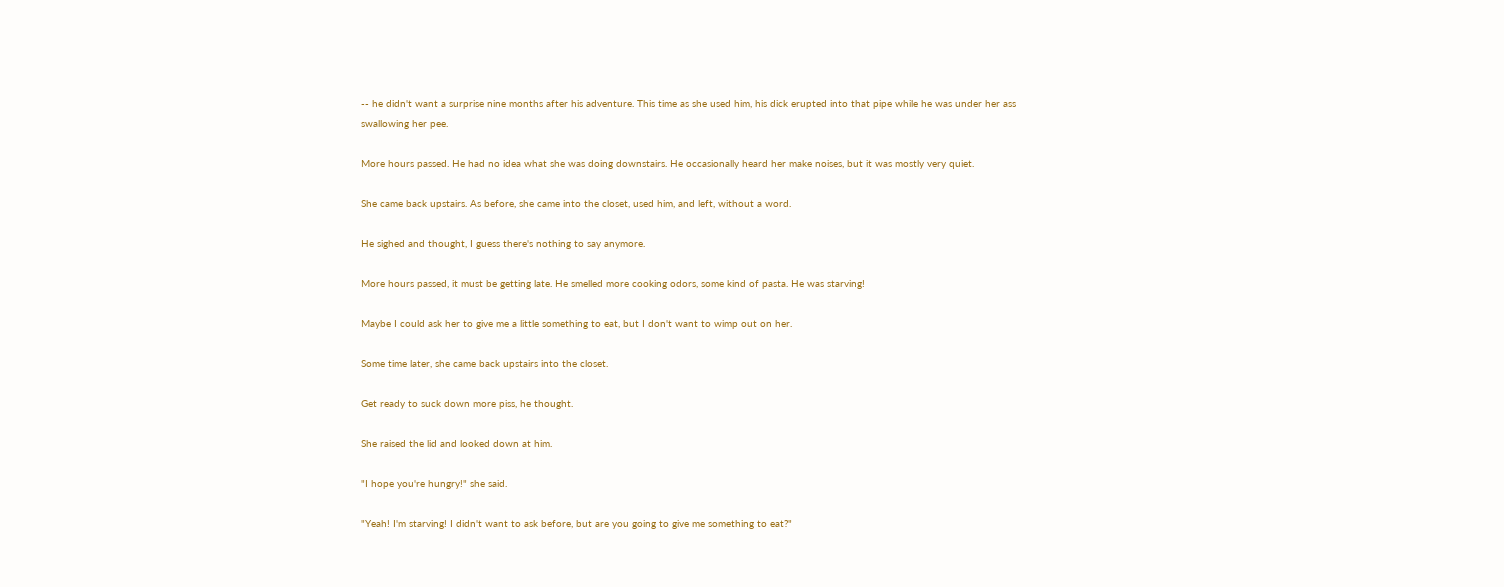-- he didn't want a surprise nine months after his adventure. This time as she used him, his dick erupted into that pipe while he was under her ass swallowing her pee.

More hours passed. He had no idea what she was doing downstairs. He occasionally heard her make noises, but it was mostly very quiet.

She came back upstairs. As before, she came into the closet, used him, and left, without a word.

He sighed and thought, I guess there's nothing to say anymore.

More hours passed, it must be getting late. He smelled more cooking odors, some kind of pasta. He was starving!

Maybe I could ask her to give me a little something to eat, but I don't want to wimp out on her.

Some time later, she came back upstairs into the closet.

Get ready to suck down more piss, he thought.

She raised the lid and looked down at him.

"I hope you're hungry!" she said.

"Yeah! I'm starving! I didn't want to ask before, but are you going to give me something to eat?"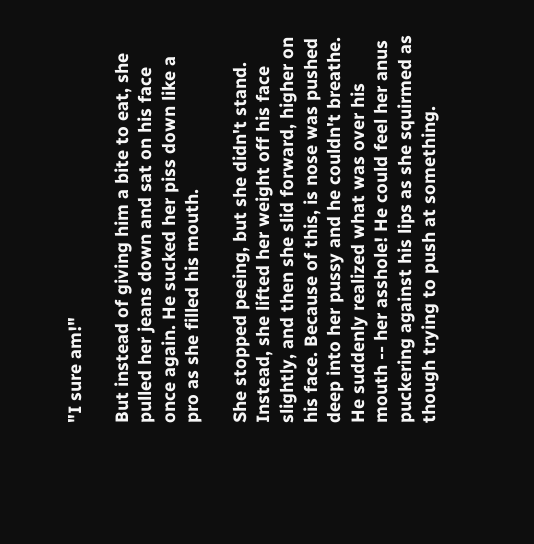"I sure am!"

But instead of giving him a bite to eat, she pulled her jeans down and sat on his face once again. He sucked her piss down like a pro as she filled his mouth.

She stopped peeing, but she didn't stand. Instead, she lifted her weight off his face slightly, and then she slid forward, higher on his face. Because of this, is nose was pushed deep into her pussy and he couldn't breathe. He suddenly realized what was over his mouth -- her asshole! He could feel her anus puckering against his lips as she squirmed as though trying to push at something.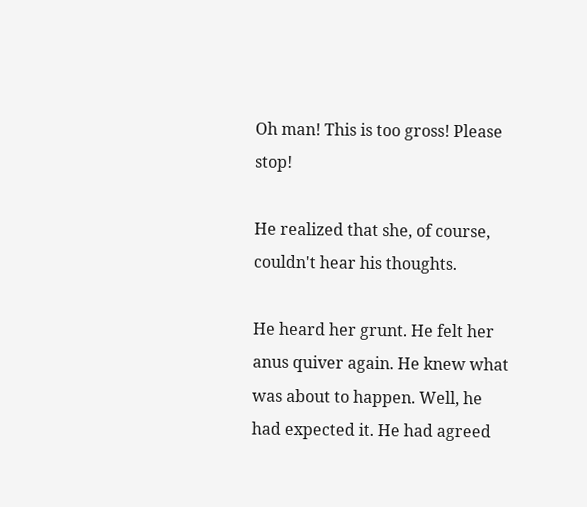Oh man! This is too gross! Please stop!

He realized that she, of course, couldn't hear his thoughts.

He heard her grunt. He felt her anus quiver again. He knew what was about to happen. Well, he had expected it. He had agreed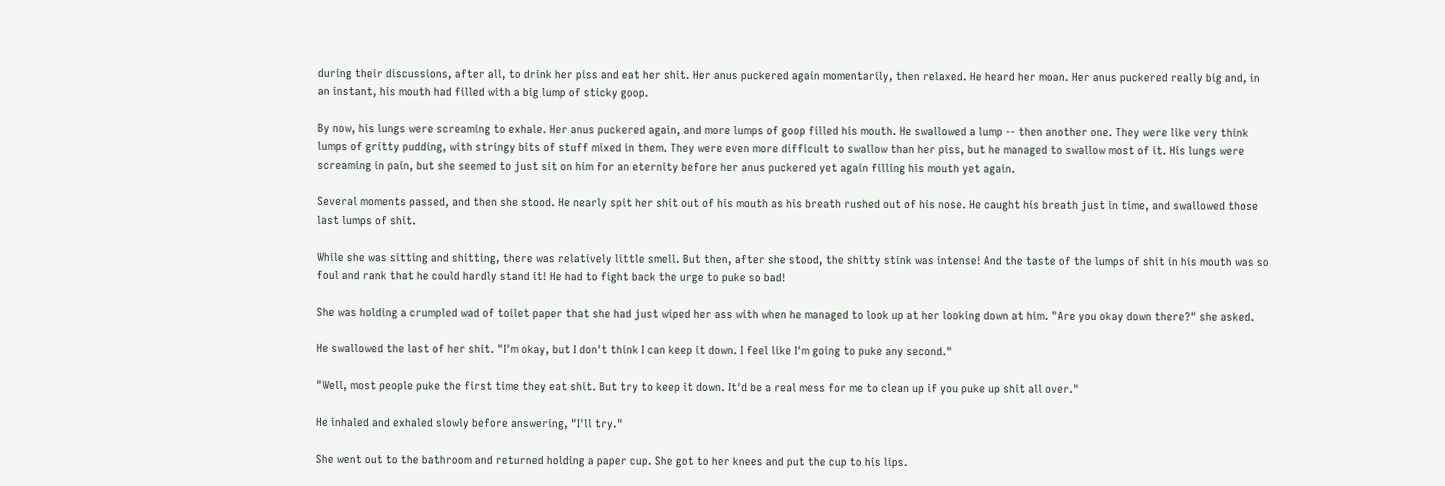during their discussions, after all, to drink her piss and eat her shit. Her anus puckered again momentarily, then relaxed. He heard her moan. Her anus puckered really big and, in an instant, his mouth had filled with a big lump of sticky goop.

By now, his lungs were screaming to exhale. Her anus puckered again, and more lumps of goop filled his mouth. He swallowed a lump -- then another one. They were like very think lumps of gritty pudding, with stringy bits of stuff mixed in them. They were even more difficult to swallow than her piss, but he managed to swallow most of it. His lungs were screaming in pain, but she seemed to just sit on him for an eternity before her anus puckered yet again filling his mouth yet again.

Several moments passed, and then she stood. He nearly spit her shit out of his mouth as his breath rushed out of his nose. He caught his breath just in time, and swallowed those last lumps of shit.

While she was sitting and shitting, there was relatively little smell. But then, after she stood, the shitty stink was intense! And the taste of the lumps of shit in his mouth was so foul and rank that he could hardly stand it! He had to fight back the urge to puke so bad!

She was holding a crumpled wad of toilet paper that she had just wiped her ass with when he managed to look up at her looking down at him. "Are you okay down there?" she asked.

He swallowed the last of her shit. "I'm okay, but I don't think I can keep it down. I feel like I'm going to puke any second."

"Well, most people puke the first time they eat shit. But try to keep it down. It'd be a real mess for me to clean up if you puke up shit all over."

He inhaled and exhaled slowly before answering, "I'll try."

She went out to the bathroom and returned holding a paper cup. She got to her knees and put the cup to his lips.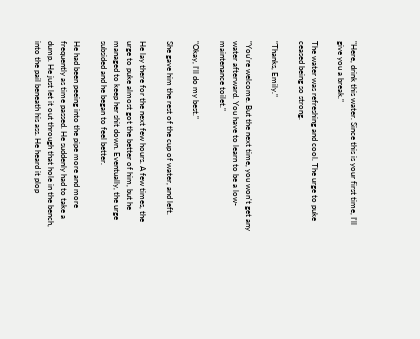"Here, drink this water. Since this is your first time, I'll give you a break."

The water was refreshing and cool. The urge to puke ceased being so strong.

"Thanks, Emily."

"You're welcome. But the next time, you won't get any water afterward. You have to learn to be a low-maintenance toilet."

"Okay, I'll do my best."

She gave him the rest of the cup of water, and left.

He lay there for the next few hours. A few times, the urge to puke almost got the better of him, but he managed to keep her shit down. Eventually, the urge subsided and he began to feel better.

He had been peeing into the pipe more and more frequently as time passed. He suddenly had to take a dump. He just let it out through that hole in the bench, into the pail beneath his ass. He heard it plop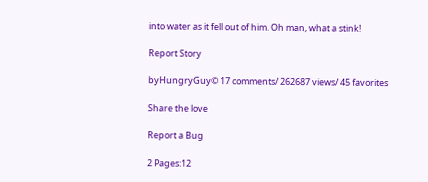into water as it fell out of him. Oh man, what a stink!

Report Story

byHungryGuy© 17 comments/ 262687 views/ 45 favorites

Share the love

Report a Bug

2 Pages:12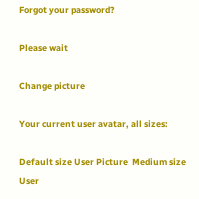Forgot your password?

Please wait

Change picture

Your current user avatar, all sizes:

Default size User Picture  Medium size User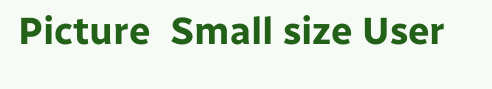Picture  Small size User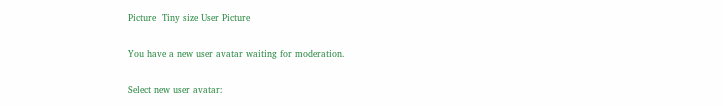Picture  Tiny size User Picture

You have a new user avatar waiting for moderation.

Select new user avatar: